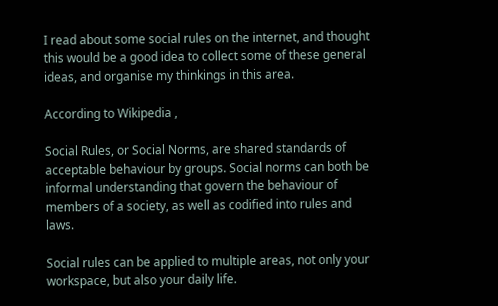I read about some social rules on the internet, and thought this would be a good idea to collect some of these general ideas, and organise my thinkings in this area.

According to Wikipedia ,

Social Rules, or Social Norms, are shared standards of acceptable behaviour by groups. Social norms can both be informal understanding that govern the behaviour of members of a society, as well as codified into rules and laws.

Social rules can be applied to multiple areas, not only your workspace, but also your daily life.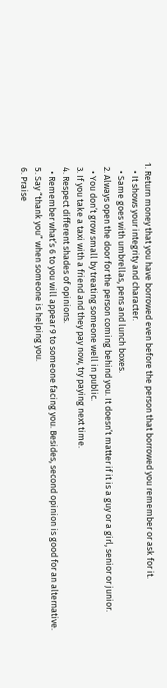1. Return money that you have borrowed even before the person that borrowed you remember or ask for it.
    • It shows your integrity and character.
    • Same goes with umbrellas, pens and lunch boxes.
  2. Always open the door for the person coming behind you. It doesn’t matter if it is a guy or a girl, senior or junior.
    • You don’t grow small by treating someone well in public.
  3. If you take a taxi with a friend and they pay now, try paying next time.
  4. Respect different shades of opinions.
    • Remember what’s 6 to you will appear 9 to someone facing you. Besides, second opinion is good for an alternative.
  5. Say “thank you” when someone is helping you.
  6. Praise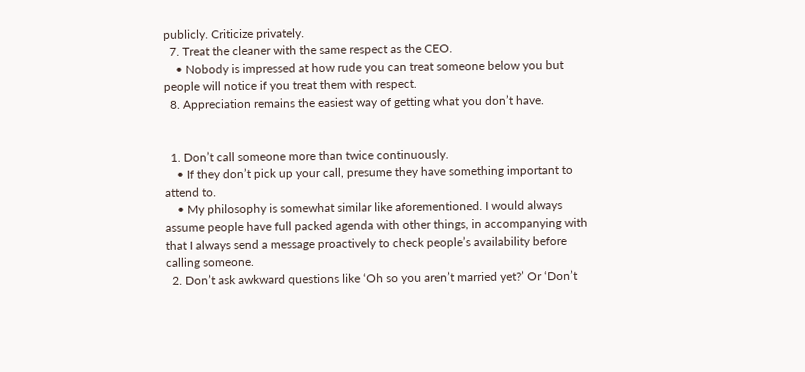publicly. Criticize privately.
  7. Treat the cleaner with the same respect as the CEO.
    • Nobody is impressed at how rude you can treat someone below you but people will notice if you treat them with respect.
  8. Appreciation remains the easiest way of getting what you don’t have.


  1. Don’t call someone more than twice continuously.
    • If they don’t pick up your call, presume they have something important to attend to.
    • My philosophy is somewhat similar like aforementioned. I would always assume people have full packed agenda with other things, in accompanying with that I always send a message proactively to check people’s availability before calling someone.
  2. Don’t ask awkward questions like ‘Oh so you aren’t married yet?’ Or ‘Don’t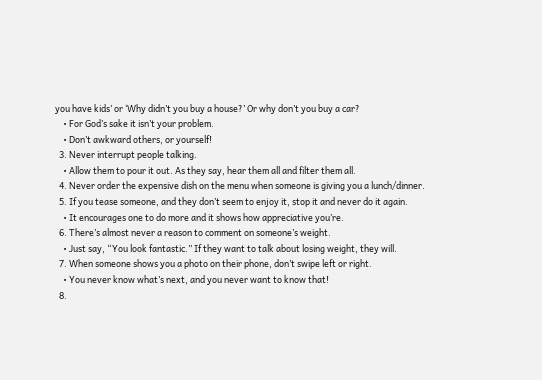you have kids’ or ‘Why didn’t you buy a house?’ Or why don’t you buy a car?
    • For God’s sake it isn’t your problem.
    • Don’t awkward others, or yourself!
  3. Never interrupt people talking.
    • Allow them to pour it out. As they say, hear them all and filter them all.
  4. Never order the expensive dish on the menu when someone is giving you a lunch/dinner.
  5. If you tease someone, and they don’t seem to enjoy it, stop it and never do it again.
    • It encourages one to do more and it shows how appreciative you’re.
  6. There’s almost never a reason to comment on someone’s weight.
    • Just say, “You look fantastic.” If they want to talk about losing weight, they will.
  7. When someone shows you a photo on their phone, don’t swipe left or right.
    • You never know what’s next, and you never want to know that!
  8.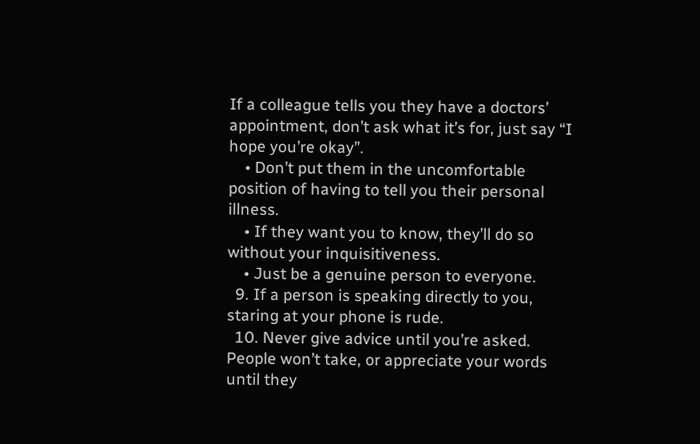If a colleague tells you they have a doctors’ appointment, don’t ask what it’s for, just say “I hope you’re okay”.
    • Don’t put them in the uncomfortable position of having to tell you their personal illness.
    • If they want you to know, they’ll do so without your inquisitiveness.
    • Just be a genuine person to everyone.
  9. If a person is speaking directly to you, staring at your phone is rude.
  10. Never give advice until you’re asked. People won’t take, or appreciate your words until they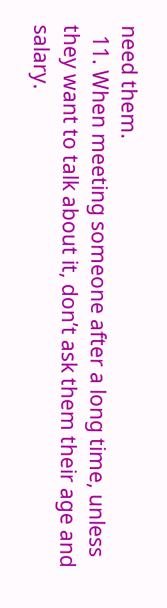need them.
  11. When meeting someone after a long time, unless they want to talk about it, don’t ask them their age and salary.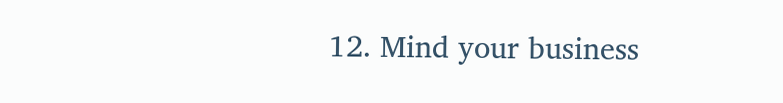12. Mind your business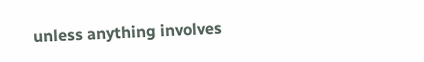unless anything involves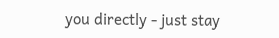you directly - just stay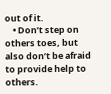out of it.
    • Don’t step on others toes, but also don’t be afraid to provide help to others.